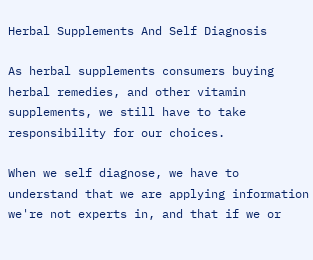Herbal Supplements And Self Diagnosis

As herbal supplements consumers buying herbal remedies, and other vitamin supplements, we still have to take responsibility for our choices.

When we self diagnose, we have to understand that we are applying information we're not experts in, and that if we or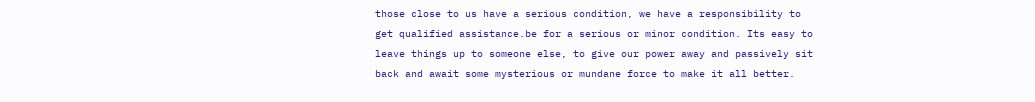those close to us have a serious condition, we have a responsibility to get qualified assistance.be for a serious or minor condition. Its easy to leave things up to someone else, to give our power away and passively sit back and await some mysterious or mundane force to make it all better.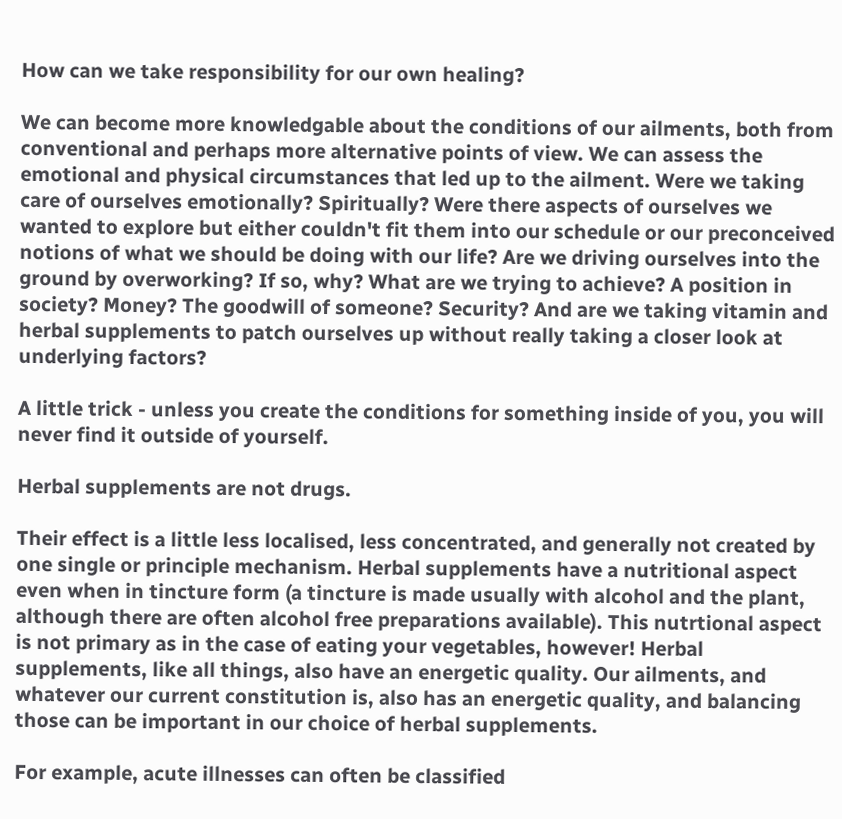How can we take responsibility for our own healing?

We can become more knowledgable about the conditions of our ailments, both from conventional and perhaps more alternative points of view. We can assess the emotional and physical circumstances that led up to the ailment. Were we taking care of ourselves emotionally? Spiritually? Were there aspects of ourselves we wanted to explore but either couldn't fit them into our schedule or our preconceived notions of what we should be doing with our life? Are we driving ourselves into the ground by overworking? If so, why? What are we trying to achieve? A position in society? Money? The goodwill of someone? Security? And are we taking vitamin and herbal supplements to patch ourselves up without really taking a closer look at underlying factors?

A little trick - unless you create the conditions for something inside of you, you will never find it outside of yourself.

Herbal supplements are not drugs.

Their effect is a little less localised, less concentrated, and generally not created by one single or principle mechanism. Herbal supplements have a nutritional aspect even when in tincture form (a tincture is made usually with alcohol and the plant, although there are often alcohol free preparations available). This nutrtional aspect is not primary as in the case of eating your vegetables, however! Herbal supplements, like all things, also have an energetic quality. Our ailments, and whatever our current constitution is, also has an energetic quality, and balancing those can be important in our choice of herbal supplements.

For example, acute illnesses can often be classified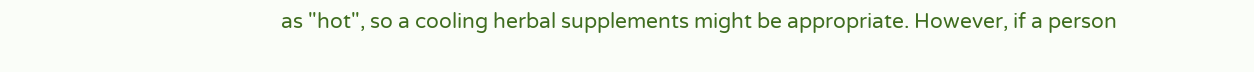as "hot", so a cooling herbal supplements might be appropriate. However, if a person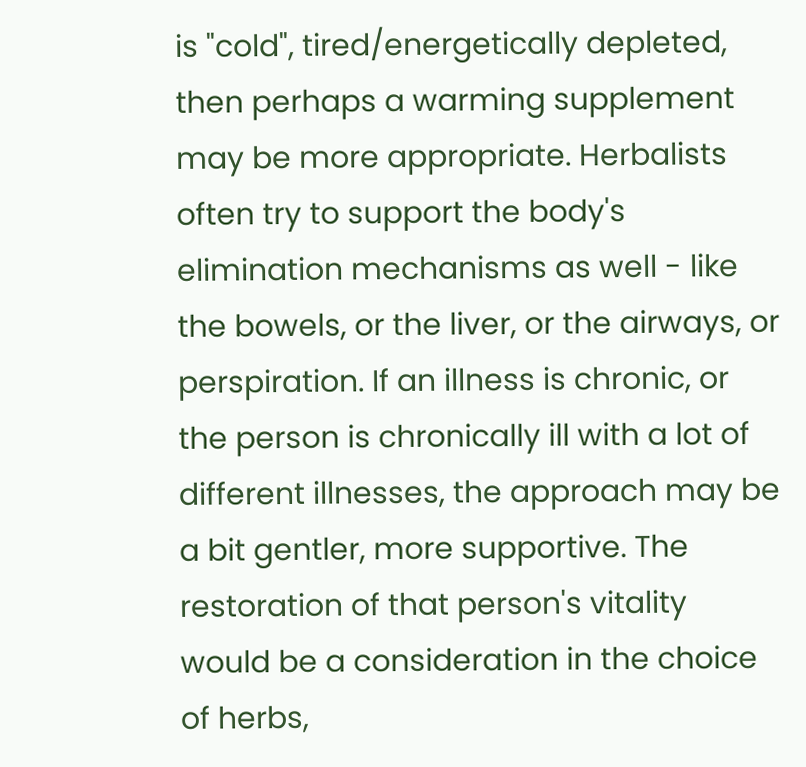is "cold", tired/energetically depleted, then perhaps a warming supplement may be more appropriate. Herbalists often try to support the body's elimination mechanisms as well - like the bowels, or the liver, or the airways, or perspiration. If an illness is chronic, or the person is chronically ill with a lot of different illnesses, the approach may be a bit gentler, more supportive. The restoration of that person's vitality would be a consideration in the choice of herbs,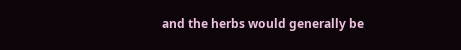and the herbs would generally be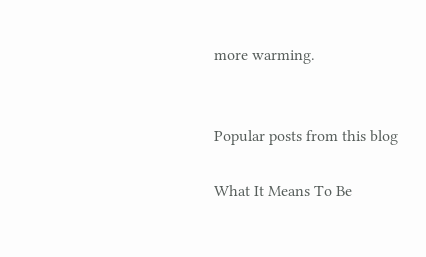more warming.


Popular posts from this blog

What It Means To Be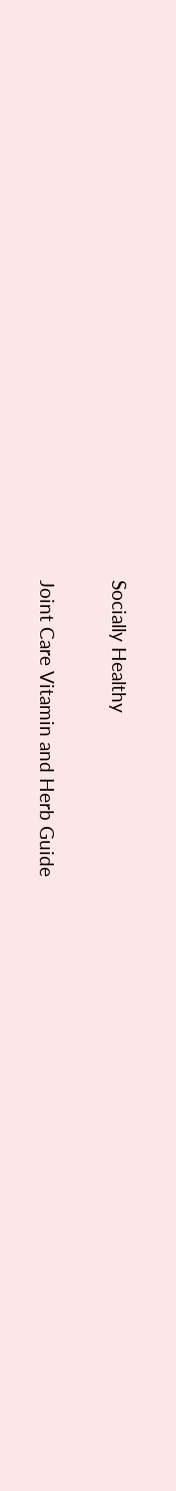Socially Healthy

Joint Care Vitamin and Herb Guide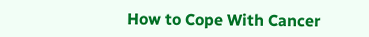How to Cope With Cancer